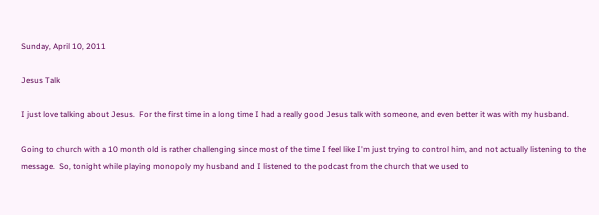Sunday, April 10, 2011

Jesus Talk

I just love talking about Jesus.  For the first time in a long time I had a really good Jesus talk with someone, and even better it was with my husband.

Going to church with a 10 month old is rather challenging since most of the time I feel like I'm just trying to control him, and not actually listening to the message.  So, tonight while playing monopoly my husband and I listened to the podcast from the church that we used to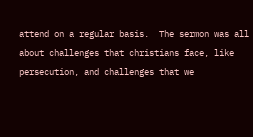attend on a regular basis.  The sermon was all about challenges that christians face, like persecution, and challenges that we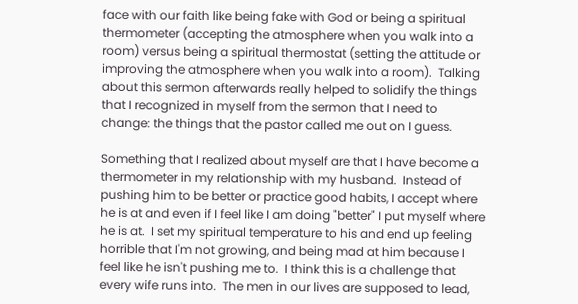face with our faith like being fake with God or being a spiritual thermometer (accepting the atmosphere when you walk into a room) versus being a spiritual thermostat (setting the attitude or improving the atmosphere when you walk into a room).  Talking about this sermon afterwards really helped to solidify the things that I recognized in myself from the sermon that I need to change: the things that the pastor called me out on I guess.

Something that I realized about myself are that I have become a thermometer in my relationship with my husband.  Instead of pushing him to be better or practice good habits, I accept where he is at and even if I feel like I am doing "better" I put myself where he is at.  I set my spiritual temperature to his and end up feeling horrible that I'm not growing, and being mad at him because I feel like he isn't pushing me to.  I think this is a challenge that every wife runs into.  The men in our lives are supposed to lead,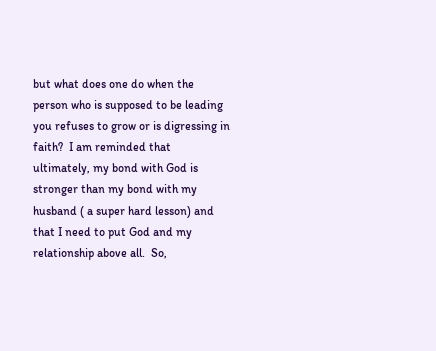but what does one do when the person who is supposed to be leading you refuses to grow or is digressing in faith?  I am reminded that ultimately, my bond with God is stronger than my bond with my husband ( a super hard lesson) and that I need to put God and my relationship above all.  So,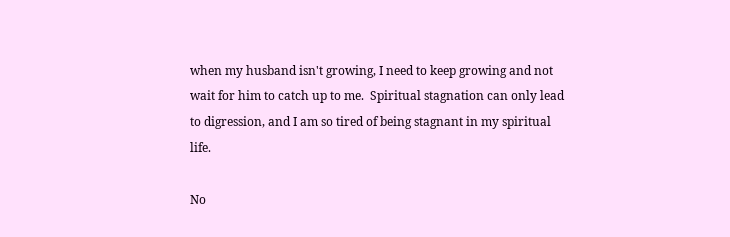when my husband isn't growing, I need to keep growing and not wait for him to catch up to me.  Spiritual stagnation can only lead to digression, and I am so tired of being stagnant in my spiritual life.

No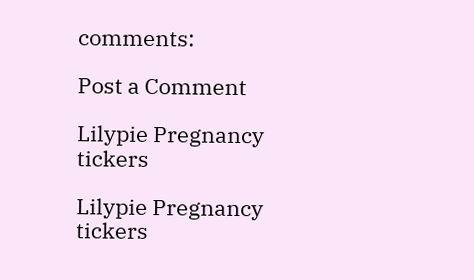comments:

Post a Comment

Lilypie Pregnancy tickers

Lilypie Pregnancy tickers